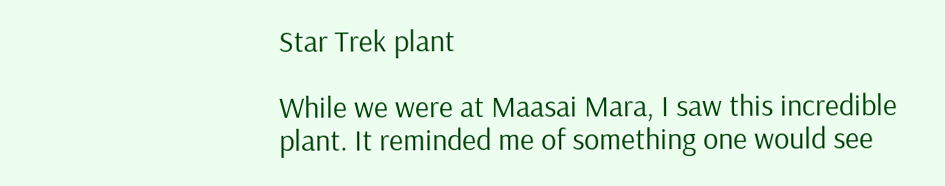Star Trek plant

While we were at Maasai Mara, I saw this incredible plant. It reminded me of something one would see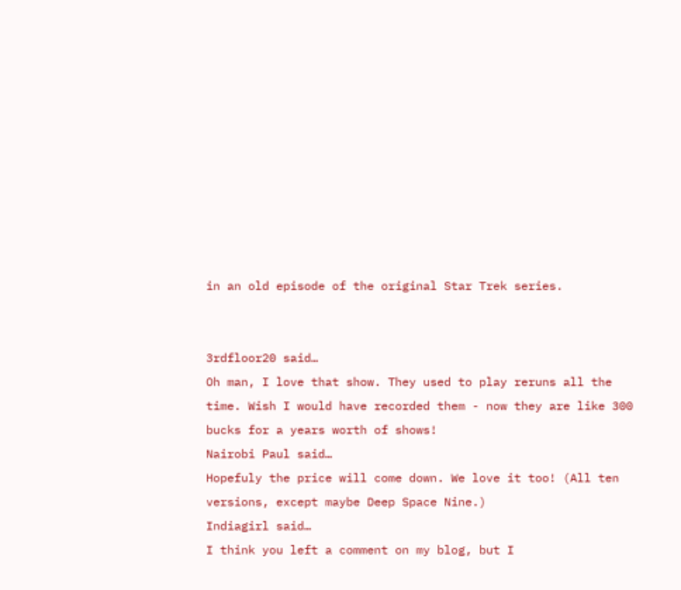in an old episode of the original Star Trek series.


3rdfloor20 said…
Oh man, I love that show. They used to play reruns all the time. Wish I would have recorded them - now they are like 300 bucks for a years worth of shows!
Nairobi Paul said…
Hopefuly the price will come down. We love it too! (All ten versions, except maybe Deep Space Nine.)
Indiagirl said…
I think you left a comment on my blog, but I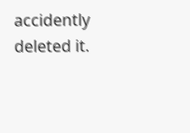accidently deleted it.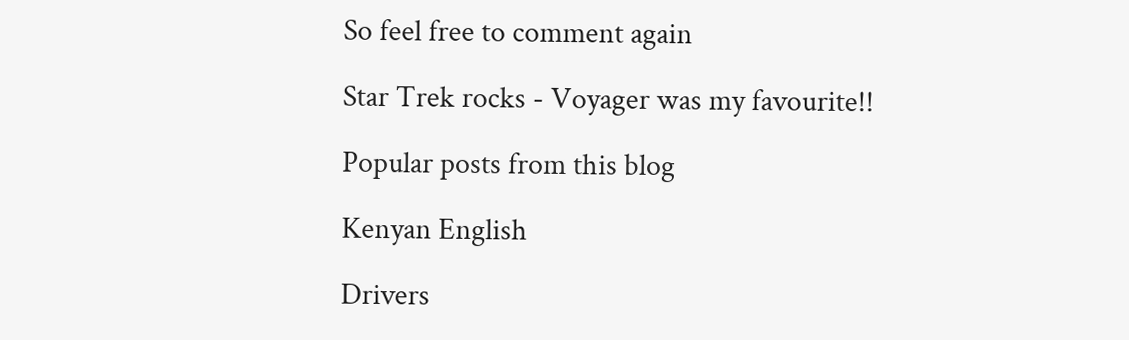So feel free to comment again

Star Trek rocks - Voyager was my favourite!!

Popular posts from this blog

Kenyan English

Drivers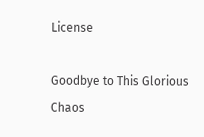License

Goodbye to This Glorious Chaos